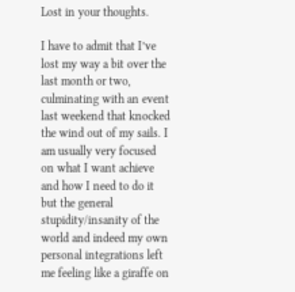Lost in your thoughts.

I have to admit that I’ve lost my way a bit over the last month or two, culminating with an event last weekend that knocked the wind out of my sails. I am usually very focused on what I want achieve and how I need to do it but the general stupidity/insanity of the world and indeed my own personal integrations left me feeling like a giraffe on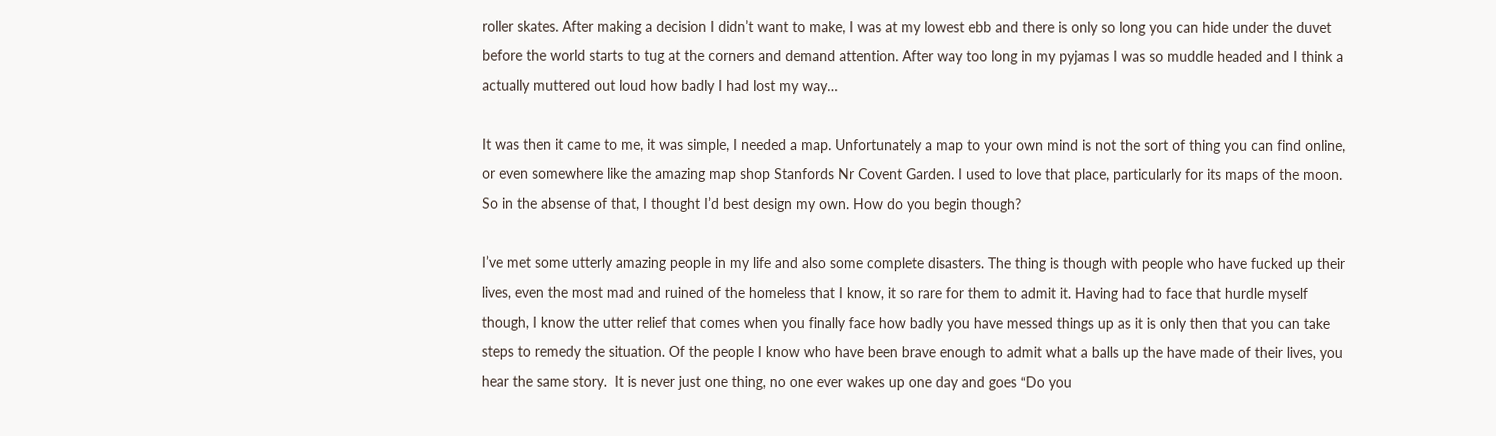roller skates. After making a decision I didn’t want to make, I was at my lowest ebb and there is only so long you can hide under the duvet before the world starts to tug at the corners and demand attention. After way too long in my pyjamas I was so muddle headed and I think a actually muttered out loud how badly I had lost my way…

It was then it came to me, it was simple, I needed a map. Unfortunately a map to your own mind is not the sort of thing you can find online, or even somewhere like the amazing map shop Stanfords Nr Covent Garden. I used to love that place, particularly for its maps of the moon. So in the absense of that, I thought I’d best design my own. How do you begin though?

I’ve met some utterly amazing people in my life and also some complete disasters. The thing is though with people who have fucked up their lives, even the most mad and ruined of the homeless that I know, it so rare for them to admit it. Having had to face that hurdle myself though, I know the utter relief that comes when you finally face how badly you have messed things up as it is only then that you can take steps to remedy the situation. Of the people I know who have been brave enough to admit what a balls up the have made of their lives, you hear the same story.  It is never just one thing, no one ever wakes up one day and goes “Do you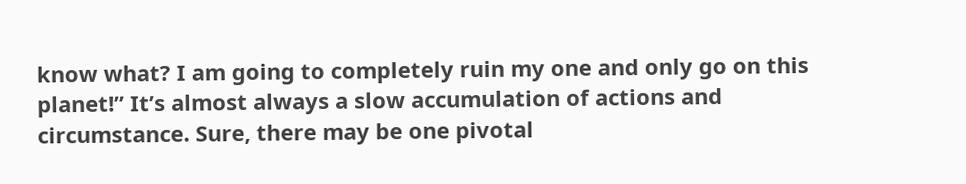know what? I am going to completely ruin my one and only go on this planet!” It’s almost always a slow accumulation of actions and circumstance. Sure, there may be one pivotal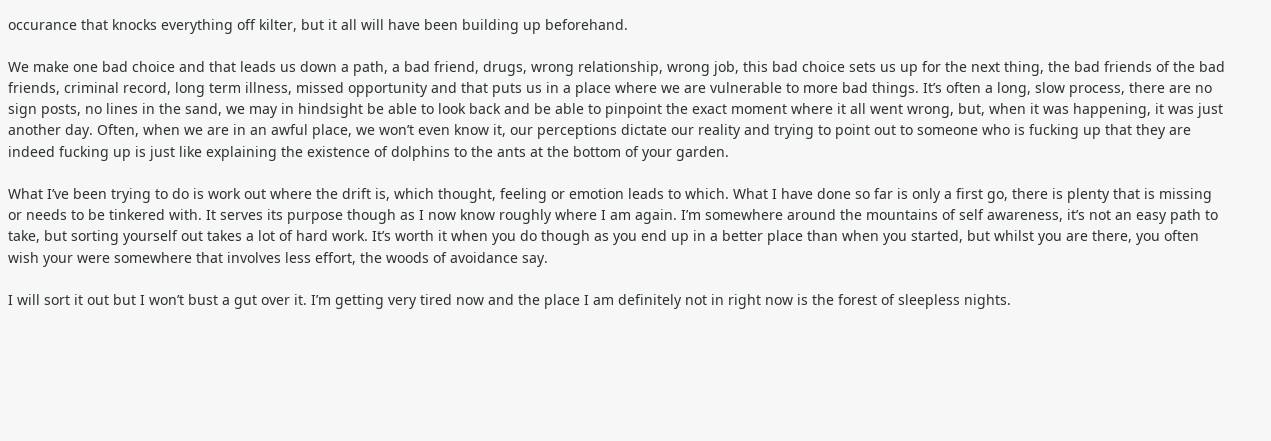occurance that knocks everything off kilter, but it all will have been building up beforehand.

We make one bad choice and that leads us down a path, a bad friend, drugs, wrong relationship, wrong job, this bad choice sets us up for the next thing, the bad friends of the bad friends, criminal record, long term illness, missed opportunity and that puts us in a place where we are vulnerable to more bad things. It’s often a long, slow process, there are no sign posts, no lines in the sand, we may in hindsight be able to look back and be able to pinpoint the exact moment where it all went wrong, but, when it was happening, it was just another day. Often, when we are in an awful place, we won’t even know it, our perceptions dictate our reality and trying to point out to someone who is fucking up that they are indeed fucking up is just like explaining the existence of dolphins to the ants at the bottom of your garden.

What I’ve been trying to do is work out where the drift is, which thought, feeling or emotion leads to which. What I have done so far is only a first go, there is plenty that is missing or needs to be tinkered with. It serves its purpose though as I now know roughly where I am again. I’m somewhere around the mountains of self awareness, it’s not an easy path to take, but sorting yourself out takes a lot of hard work. It’s worth it when you do though as you end up in a better place than when you started, but whilst you are there, you often wish your were somewhere that involves less effort, the woods of avoidance say.

I will sort it out but I won’t bust a gut over it. I’m getting very tired now and the place I am definitely not in right now is the forest of sleepless nights.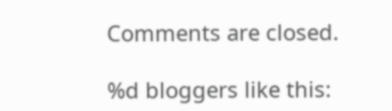Comments are closed.

%d bloggers like this: